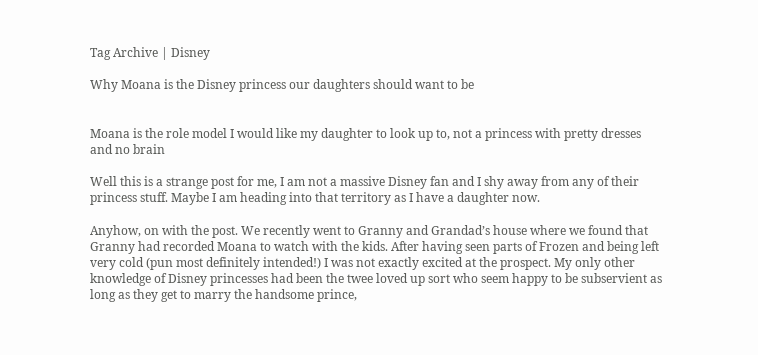Tag Archive | Disney

Why Moana is the Disney princess our daughters should want to be


Moana is the role model I would like my daughter to look up to, not a princess with pretty dresses and no brain

Well this is a strange post for me, I am not a massive Disney fan and I shy away from any of their princess stuff. Maybe I am heading into that territory as I have a daughter now.

Anyhow, on with the post. We recently went to Granny and Grandad’s house where we found that Granny had recorded Moana to watch with the kids. After having seen parts of Frozen and being left very cold (pun most definitely intended!) I was not exactly excited at the prospect. My only other knowledge of Disney princesses had been the twee loved up sort who seem happy to be subservient as long as they get to marry the handsome prince,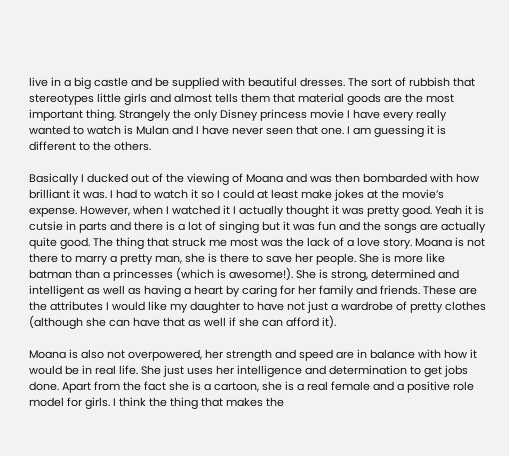live in a big castle and be supplied with beautiful dresses. The sort of rubbish that stereotypes little girls and almost tells them that material goods are the most important thing. Strangely the only Disney princess movie I have every really wanted to watch is Mulan and I have never seen that one. I am guessing it is different to the others.

Basically I ducked out of the viewing of Moana and was then bombarded with how brilliant it was. I had to watch it so I could at least make jokes at the movie’s expense. However, when I watched it I actually thought it was pretty good. Yeah it is cutsie in parts and there is a lot of singing but it was fun and the songs are actually quite good. The thing that struck me most was the lack of a love story. Moana is not there to marry a pretty man, she is there to save her people. She is more like batman than a princesses (which is awesome!). She is strong, determined and intelligent as well as having a heart by caring for her family and friends. These are the attributes I would like my daughter to have not just a wardrobe of pretty clothes (although she can have that as well if she can afford it).

Moana is also not overpowered, her strength and speed are in balance with how it would be in real life. She just uses her intelligence and determination to get jobs done. Apart from the fact she is a cartoon, she is a real female and a positive role model for girls. I think the thing that makes the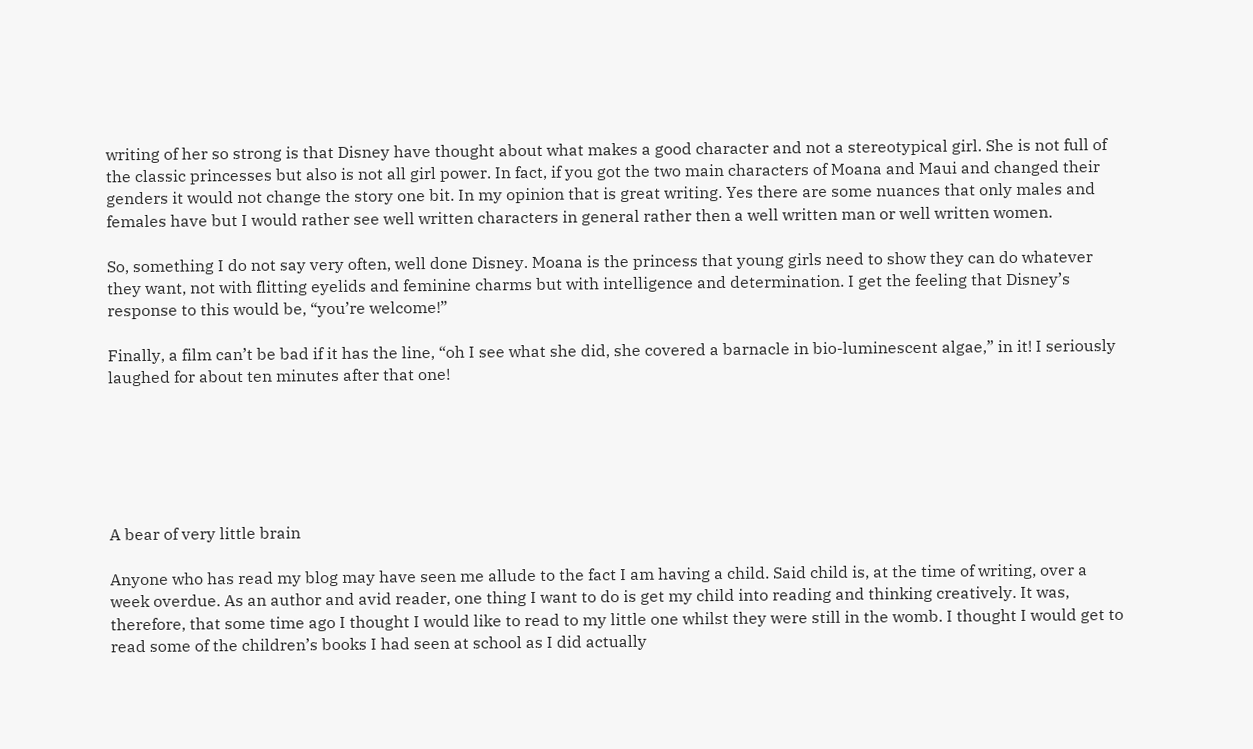writing of her so strong is that Disney have thought about what makes a good character and not a stereotypical girl. She is not full of the classic princesses but also is not all girl power. In fact, if you got the two main characters of Moana and Maui and changed their genders it would not change the story one bit. In my opinion that is great writing. Yes there are some nuances that only males and females have but I would rather see well written characters in general rather then a well written man or well written women.

So, something I do not say very often, well done Disney. Moana is the princess that young girls need to show they can do whatever they want, not with flitting eyelids and feminine charms but with intelligence and determination. I get the feeling that Disney’s response to this would be, “you’re welcome!”

Finally, a film can’t be bad if it has the line, “oh I see what she did, she covered a barnacle in bio-luminescent algae,” in it! I seriously laughed for about ten minutes after that one!






A bear of very little brain

Anyone who has read my blog may have seen me allude to the fact I am having a child. Said child is, at the time of writing, over a week overdue. As an author and avid reader, one thing I want to do is get my child into reading and thinking creatively. It was, therefore, that some time ago I thought I would like to read to my little one whilst they were still in the womb. I thought I would get to read some of the children’s books I had seen at school as I did actually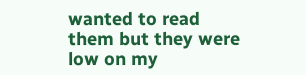wanted to read them but they were low on my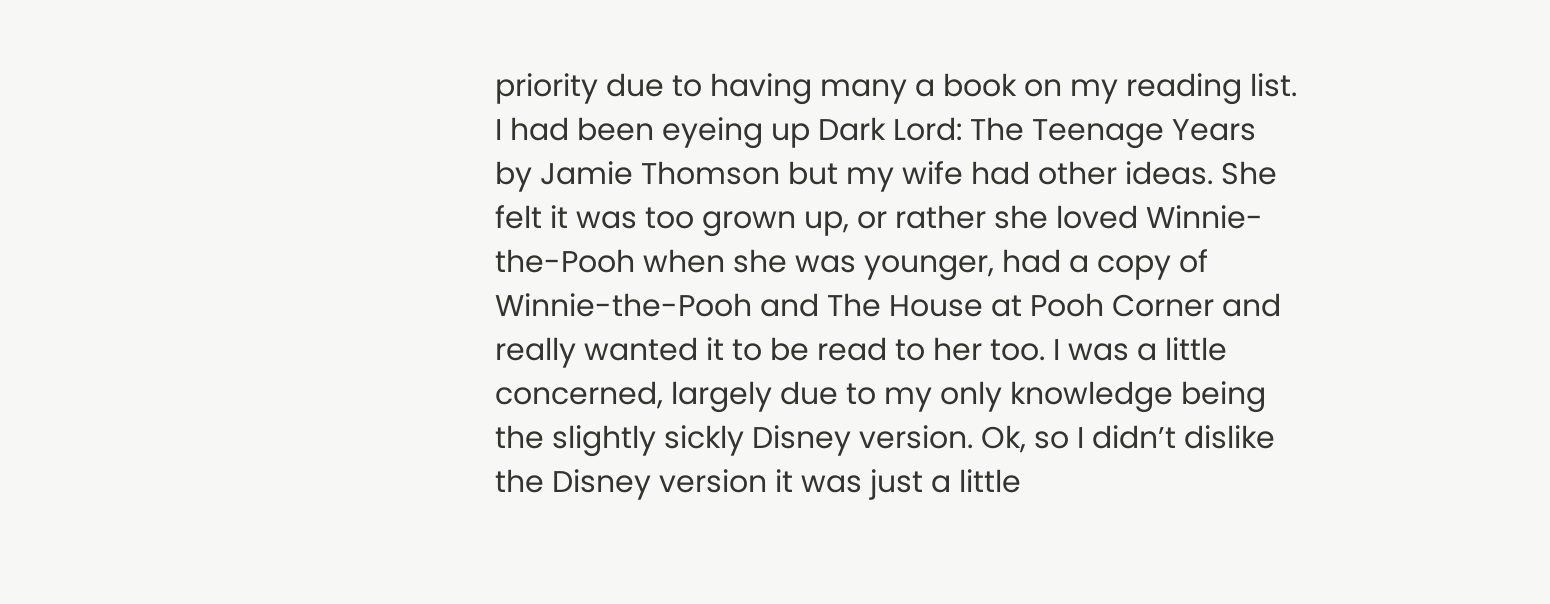priority due to having many a book on my reading list. I had been eyeing up Dark Lord: The Teenage Years by Jamie Thomson but my wife had other ideas. She felt it was too grown up, or rather she loved Winnie-the-Pooh when she was younger, had a copy of Winnie-the-Pooh and The House at Pooh Corner and really wanted it to be read to her too. I was a little concerned, largely due to my only knowledge being the slightly sickly Disney version. Ok, so I didn’t dislike the Disney version it was just a little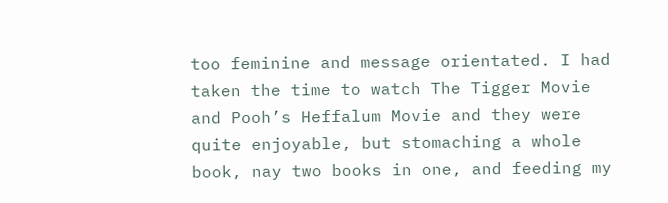too feminine and message orientated. I had taken the time to watch The Tigger Movie and Pooh’s Heffalum Movie and they were quite enjoyable, but stomaching a whole book, nay two books in one, and feeding my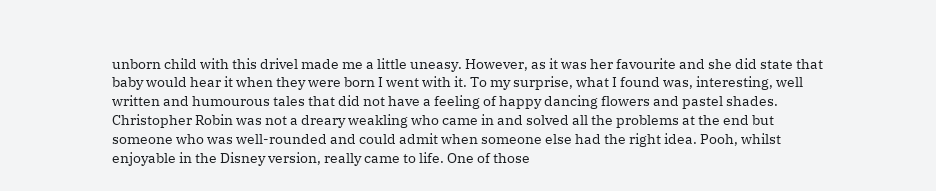unborn child with this drivel made me a little uneasy. However, as it was her favourite and she did state that baby would hear it when they were born I went with it. To my surprise, what I found was, interesting, well written and humourous tales that did not have a feeling of happy dancing flowers and pastel shades. Christopher Robin was not a dreary weakling who came in and solved all the problems at the end but someone who was well-rounded and could admit when someone else had the right idea. Pooh, whilst enjoyable in the Disney version, really came to life. One of those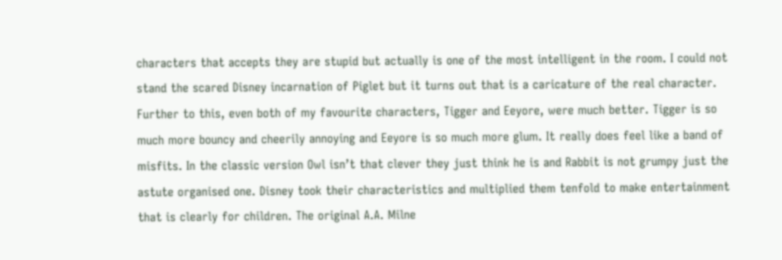characters that accepts they are stupid but actually is one of the most intelligent in the room. I could not stand the scared Disney incarnation of Piglet but it turns out that is a caricature of the real character. Further to this, even both of my favourite characters, Tigger and Eeyore, were much better. Tigger is so much more bouncy and cheerily annoying and Eeyore is so much more glum. It really does feel like a band of misfits. In the classic version Owl isn’t that clever they just think he is and Rabbit is not grumpy just the astute organised one. Disney took their characteristics and multiplied them tenfold to make entertainment that is clearly for children. The original A.A. Milne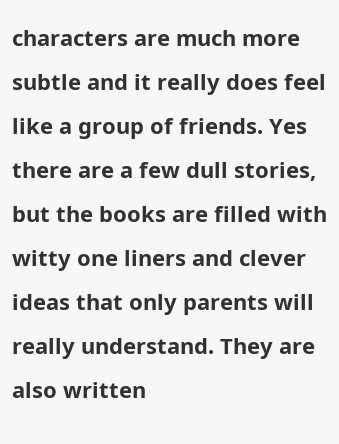characters are much more subtle and it really does feel like a group of friends. Yes there are a few dull stories, but the books are filled with witty one liners and clever ideas that only parents will really understand. They are also written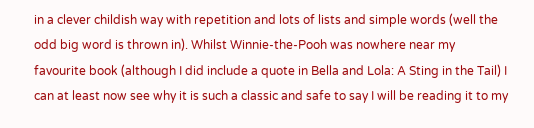in a clever childish way with repetition and lots of lists and simple words (well the odd big word is thrown in). Whilst Winnie-the-Pooh was nowhere near my favourite book (although I did include a quote in Bella and Lola: A Sting in the Tail) I can at least now see why it is such a classic and safe to say I will be reading it to my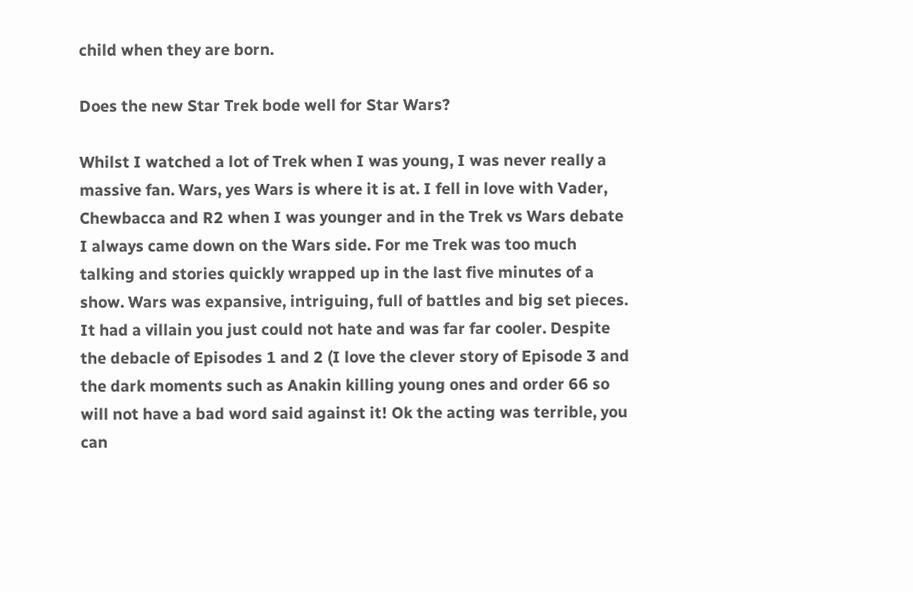child when they are born.

Does the new Star Trek bode well for Star Wars?

Whilst I watched a lot of Trek when I was young, I was never really a massive fan. Wars, yes Wars is where it is at. I fell in love with Vader, Chewbacca and R2 when I was younger and in the Trek vs Wars debate I always came down on the Wars side. For me Trek was too much talking and stories quickly wrapped up in the last five minutes of a show. Wars was expansive, intriguing, full of battles and big set pieces. It had a villain you just could not hate and was far far cooler. Despite the debacle of Episodes 1 and 2 (I love the clever story of Episode 3 and the dark moments such as Anakin killing young ones and order 66 so will not have a bad word said against it! Ok the acting was terrible, you can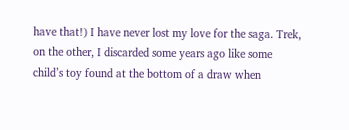have that!) I have never lost my love for the saga. Trek, on the other, I discarded some years ago like some child’s toy found at the bottom of a draw when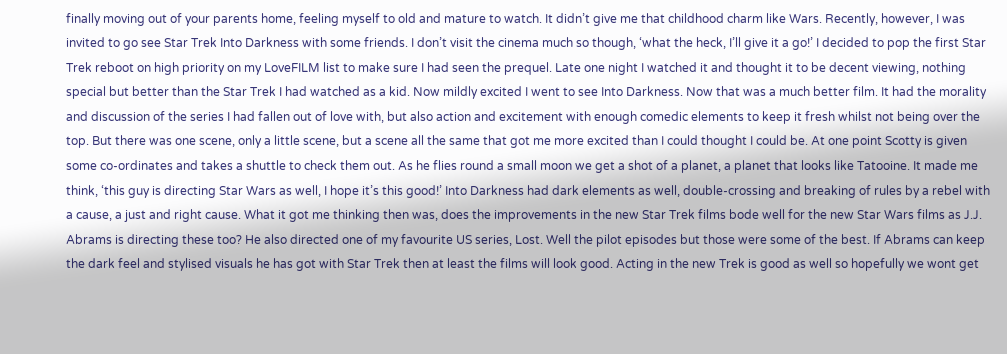finally moving out of your parents home, feeling myself to old and mature to watch. It didn’t give me that childhood charm like Wars. Recently, however, I was invited to go see Star Trek Into Darkness with some friends. I don’t visit the cinema much so though, ‘what the heck, I’ll give it a go!’ I decided to pop the first Star Trek reboot on high priority on my LoveFILM list to make sure I had seen the prequel. Late one night I watched it and thought it to be decent viewing, nothing special but better than the Star Trek I had watched as a kid. Now mildly excited I went to see Into Darkness. Now that was a much better film. It had the morality and discussion of the series I had fallen out of love with, but also action and excitement with enough comedic elements to keep it fresh whilst not being over the top. But there was one scene, only a little scene, but a scene all the same that got me more excited than I could thought I could be. At one point Scotty is given some co-ordinates and takes a shuttle to check them out. As he flies round a small moon we get a shot of a planet, a planet that looks like Tatooine. It made me think, ‘this guy is directing Star Wars as well, I hope it’s this good!’ Into Darkness had dark elements as well, double-crossing and breaking of rules by a rebel with a cause, a just and right cause. What it got me thinking then was, does the improvements in the new Star Trek films bode well for the new Star Wars films as J.J. Abrams is directing these too? He also directed one of my favourite US series, Lost. Well the pilot episodes but those were some of the best. If Abrams can keep the dark feel and stylised visuals he has got with Star Trek then at least the films will look good. Acting in the new Trek is good as well so hopefully we wont get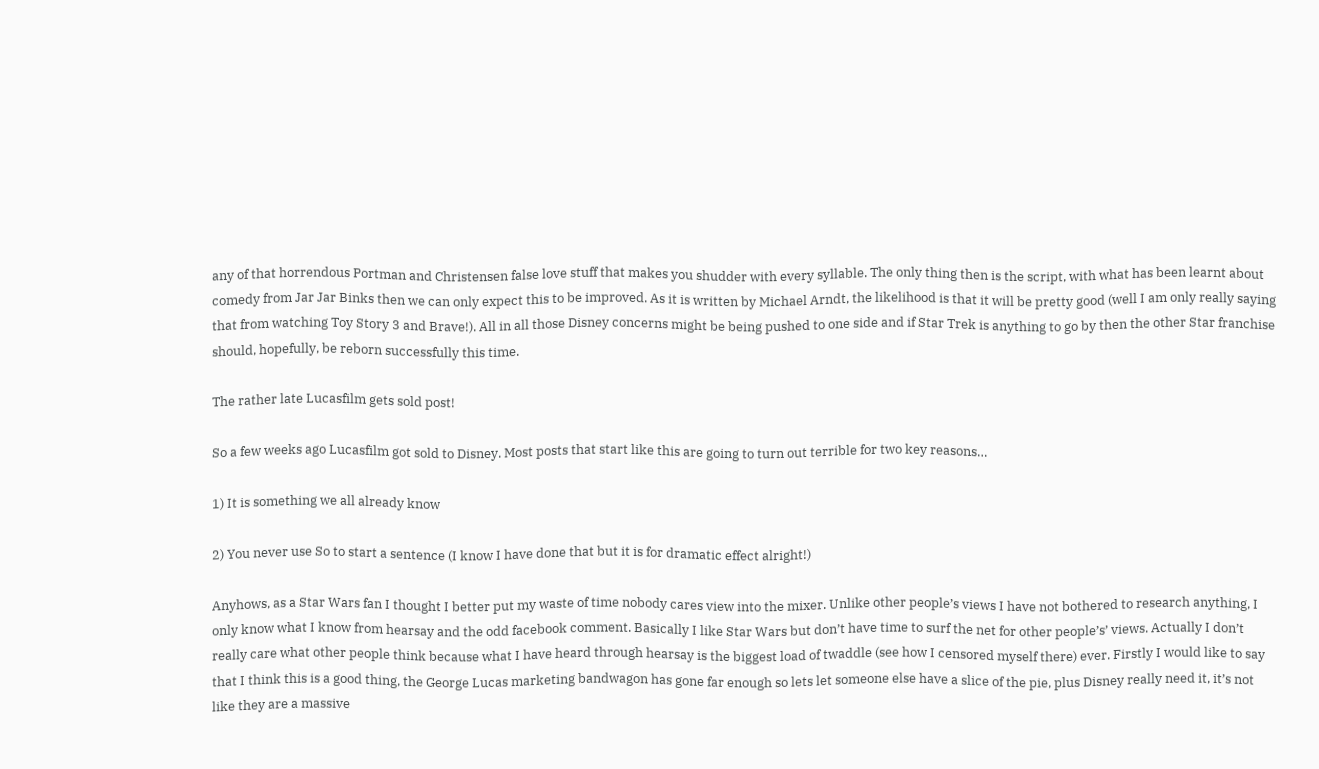any of that horrendous Portman and Christensen false love stuff that makes you shudder with every syllable. The only thing then is the script, with what has been learnt about comedy from Jar Jar Binks then we can only expect this to be improved. As it is written by Michael Arndt, the likelihood is that it will be pretty good (well I am only really saying that from watching Toy Story 3 and Brave!). All in all those Disney concerns might be being pushed to one side and if Star Trek is anything to go by then the other Star franchise should, hopefully, be reborn successfully this time.

The rather late Lucasfilm gets sold post!

So a few weeks ago Lucasfilm got sold to Disney. Most posts that start like this are going to turn out terrible for two key reasons…

1) It is something we all already know

2) You never use So to start a sentence (I know I have done that but it is for dramatic effect alright!)

Anyhows, as a Star Wars fan I thought I better put my waste of time nobody cares view into the mixer. Unlike other people’s views I have not bothered to research anything, I only know what I know from hearsay and the odd facebook comment. Basically I like Star Wars but don’t have time to surf the net for other people’s’ views. Actually I don’t really care what other people think because what I have heard through hearsay is the biggest load of twaddle (see how I censored myself there) ever. Firstly I would like to say that I think this is a good thing, the George Lucas marketing bandwagon has gone far enough so lets let someone else have a slice of the pie, plus Disney really need it, it’s not like they are a massive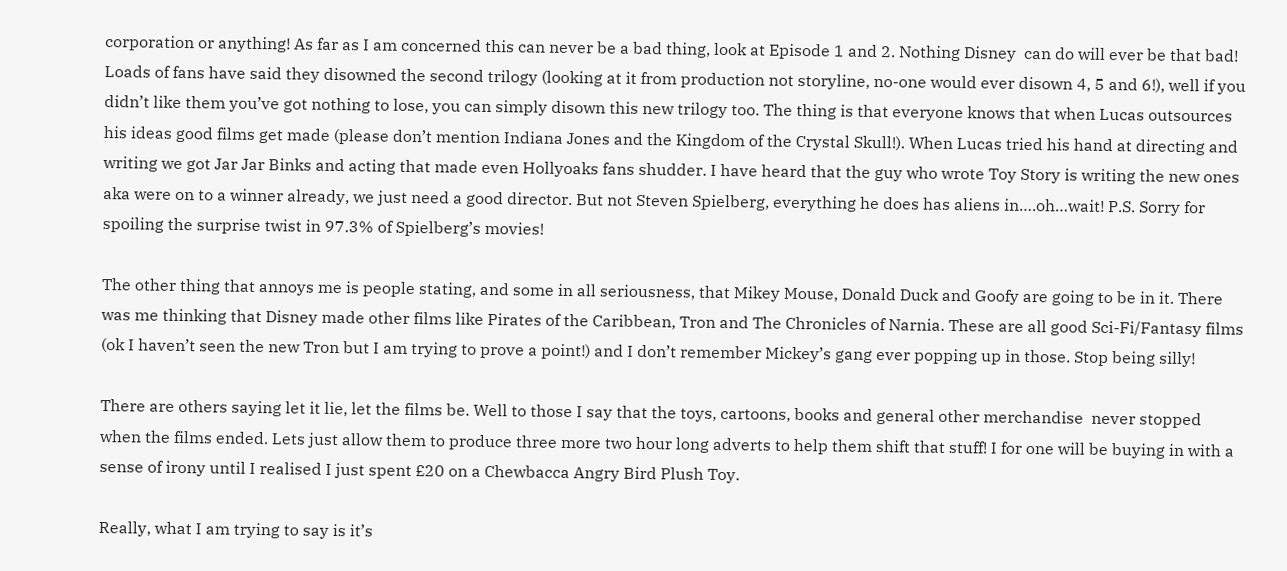corporation or anything! As far as I am concerned this can never be a bad thing, look at Episode 1 and 2. Nothing Disney  can do will ever be that bad! Loads of fans have said they disowned the second trilogy (looking at it from production not storyline, no-one would ever disown 4, 5 and 6!), well if you didn’t like them you’ve got nothing to lose, you can simply disown this new trilogy too. The thing is that everyone knows that when Lucas outsources his ideas good films get made (please don’t mention Indiana Jones and the Kingdom of the Crystal Skull!). When Lucas tried his hand at directing and writing we got Jar Jar Binks and acting that made even Hollyoaks fans shudder. I have heard that the guy who wrote Toy Story is writing the new ones aka were on to a winner already, we just need a good director. But not Steven Spielberg, everything he does has aliens in….oh…wait! P.S. Sorry for spoiling the surprise twist in 97.3% of Spielberg’s movies!

The other thing that annoys me is people stating, and some in all seriousness, that Mikey Mouse, Donald Duck and Goofy are going to be in it. There was me thinking that Disney made other films like Pirates of the Caribbean, Tron and The Chronicles of Narnia. These are all good Sci-Fi/Fantasy films (ok I haven’t seen the new Tron but I am trying to prove a point!) and I don’t remember Mickey’s gang ever popping up in those. Stop being silly!

There are others saying let it lie, let the films be. Well to those I say that the toys, cartoons, books and general other merchandise  never stopped when the films ended. Lets just allow them to produce three more two hour long adverts to help them shift that stuff! I for one will be buying in with a sense of irony until I realised I just spent £20 on a Chewbacca Angry Bird Plush Toy.

Really, what I am trying to say is it’s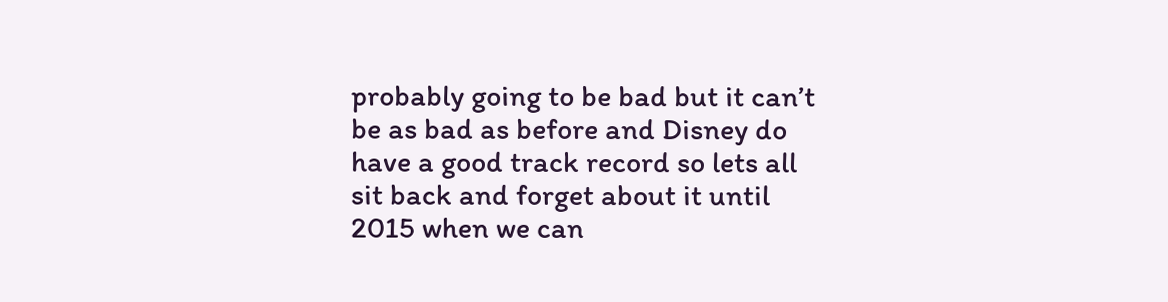probably going to be bad but it can’t be as bad as before and Disney do have a good track record so lets all sit back and forget about it until 2015 when we can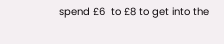spend £6  to £8 to get into the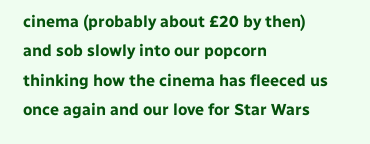cinema (probably about £20 by then) and sob slowly into our popcorn thinking how the cinema has fleeced us once again and our love for Star Wars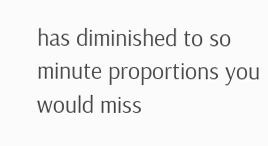has diminished to so minute proportions you would miss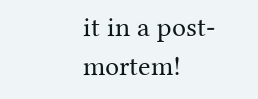it in a post-mortem!